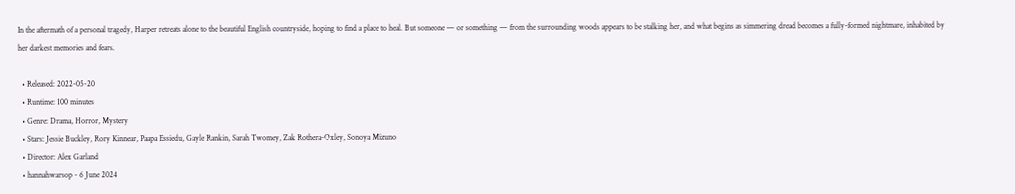In the aftermath of a personal tragedy, Harper retreats alone to the beautiful English countryside, hoping to find a place to heal. But someone — or something — from the surrounding woods appears to be stalking her, and what begins as simmering dread becomes a fully-formed nightmare, inhabited by her darkest memories and fears.

  • Released: 2022-05-20
  • Runtime: 100 minutes
  • Genre: Drama, Horror, Mystery
  • Stars: Jessie Buckley, Rory Kinnear, Paapa Essiedu, Gayle Rankin, Sarah Twomey, Zak Rothera-Oxley, Sonoya Mizuno
  • Director: Alex Garland
  • hannahwarsop - 6 June 2024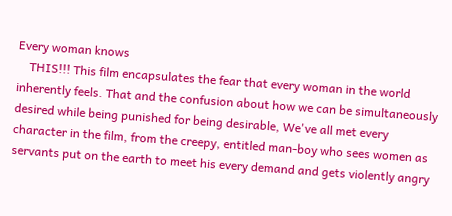Every woman knows
    THIS!!! This film encapsulates the fear that every woman in the world inherently feels. That and the confusion about how we can be simultaneously desired while being punished for being desirable, We've all met every character in the film, from the creepy, entitled man-boy who sees women as servants put on the earth to meet his every demand and gets violently angry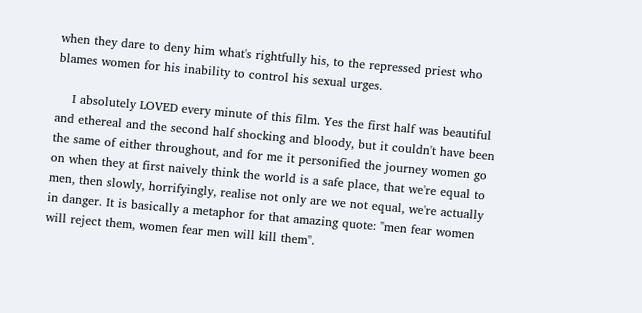when they dare to deny him what's rightfully his, to the repressed priest who blames women for his inability to control his sexual urges.

    I absolutely LOVED every minute of this film. Yes the first half was beautiful and ethereal and the second half shocking and bloody, but it couldn't have been the same of either throughout, and for me it personified the journey women go on when they at first naively think the world is a safe place, that we're equal to men, then slowly, horrifyingly, realise not only are we not equal, we're actually in danger. It is basically a metaphor for that amazing quote: "men fear women will reject them, women fear men will kill them".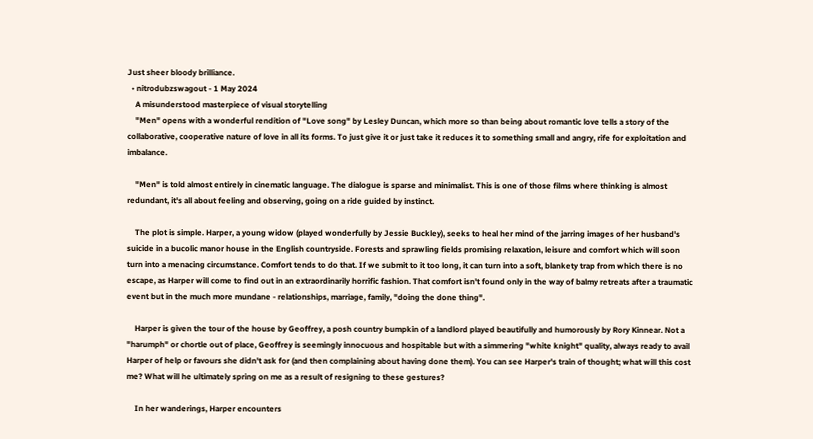Just sheer bloody brilliance.
  • nitrodubzswagout - 1 May 2024
    A misunderstood masterpiece of visual storytelling
    "Men" opens with a wonderful rendition of "Love song" by Lesley Duncan, which more so than being about romantic love tells a story of the collaborative, cooperative nature of love in all its forms. To just give it or just take it reduces it to something small and angry, rife for exploitation and imbalance.

    "Men" is told almost entirely in cinematic language. The dialogue is sparse and minimalist. This is one of those films where thinking is almost redundant, it's all about feeling and observing, going on a ride guided by instinct.

    The plot is simple. Harper, a young widow (played wonderfully by Jessie Buckley), seeks to heal her mind of the jarring images of her husband's suicide in a bucolic manor house in the English countryside. Forests and sprawling fields promising relaxation, leisure and comfort which will soon turn into a menacing circumstance. Comfort tends to do that. If we submit to it too long, it can turn into a soft, blankety trap from which there is no escape, as Harper will come to find out in an extraordinarily horrific fashion. That comfort isn't found only in the way of balmy retreats after a traumatic event but in the much more mundane - relationships, marriage, family, "doing the done thing".

    Harper is given the tour of the house by Geoffrey, a posh country bumpkin of a landlord played beautifully and humorously by Rory Kinnear. Not a "harumph" or chortle out of place, Geoffrey is seemingly innocuous and hospitable but with a simmering "white knight" quality, always ready to avail Harper of help or favours she didn't ask for (and then complaining about having done them). You can see Harper's train of thought; what will this cost me? What will he ultimately spring on me as a result of resigning to these gestures?

    In her wanderings, Harper encounters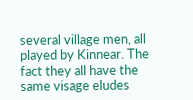several village men, all played by Kinnear. The fact they all have the same visage eludes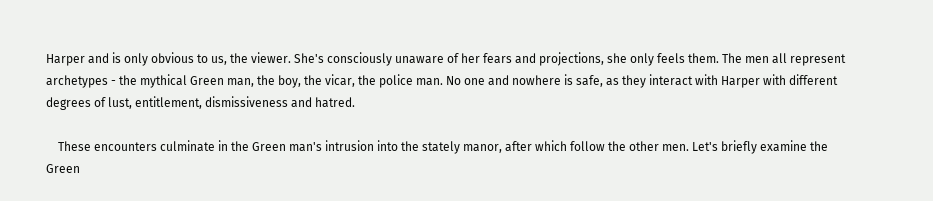Harper and is only obvious to us, the viewer. She's consciously unaware of her fears and projections, she only feels them. The men all represent archetypes - the mythical Green man, the boy, the vicar, the police man. No one and nowhere is safe, as they interact with Harper with different degrees of lust, entitlement, dismissiveness and hatred.

    These encounters culminate in the Green man's intrusion into the stately manor, after which follow the other men. Let's briefly examine the Green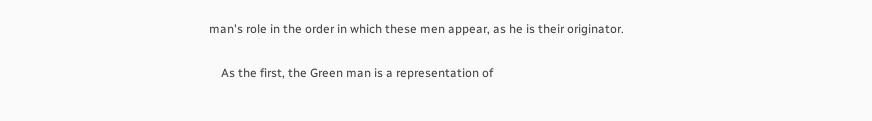man's role in the order in which these men appear, as he is their originator.

    As the first, the Green man is a representation of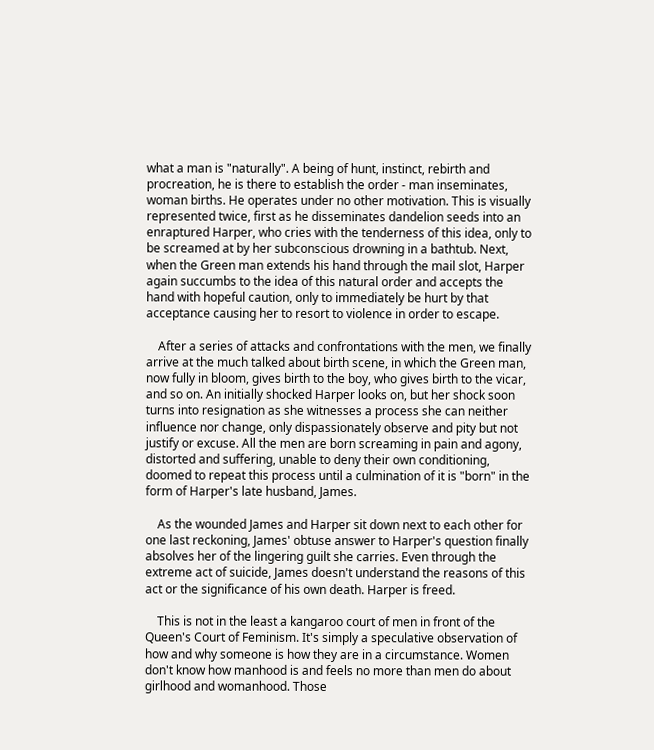what a man is "naturally". A being of hunt, instinct, rebirth and procreation, he is there to establish the order - man inseminates, woman births. He operates under no other motivation. This is visually represented twice, first as he disseminates dandelion seeds into an enraptured Harper, who cries with the tenderness of this idea, only to be screamed at by her subconscious drowning in a bathtub. Next, when the Green man extends his hand through the mail slot, Harper again succumbs to the idea of this natural order and accepts the hand with hopeful caution, only to immediately be hurt by that acceptance causing her to resort to violence in order to escape.

    After a series of attacks and confrontations with the men, we finally arrive at the much talked about birth scene, in which the Green man, now fully in bloom, gives birth to the boy, who gives birth to the vicar, and so on. An initially shocked Harper looks on, but her shock soon turns into resignation as she witnesses a process she can neither influence nor change, only dispassionately observe and pity but not justify or excuse. All the men are born screaming in pain and agony, distorted and suffering, unable to deny their own conditioning, doomed to repeat this process until a culmination of it is "born" in the form of Harper's late husband, James.

    As the wounded James and Harper sit down next to each other for one last reckoning, James' obtuse answer to Harper's question finally absolves her of the lingering guilt she carries. Even through the extreme act of suicide, James doesn't understand the reasons of this act or the significance of his own death. Harper is freed.

    This is not in the least a kangaroo court of men in front of the Queen's Court of Feminism. It's simply a speculative observation of how and why someone is how they are in a circumstance. Women don't know how manhood is and feels no more than men do about girlhood and womanhood. Those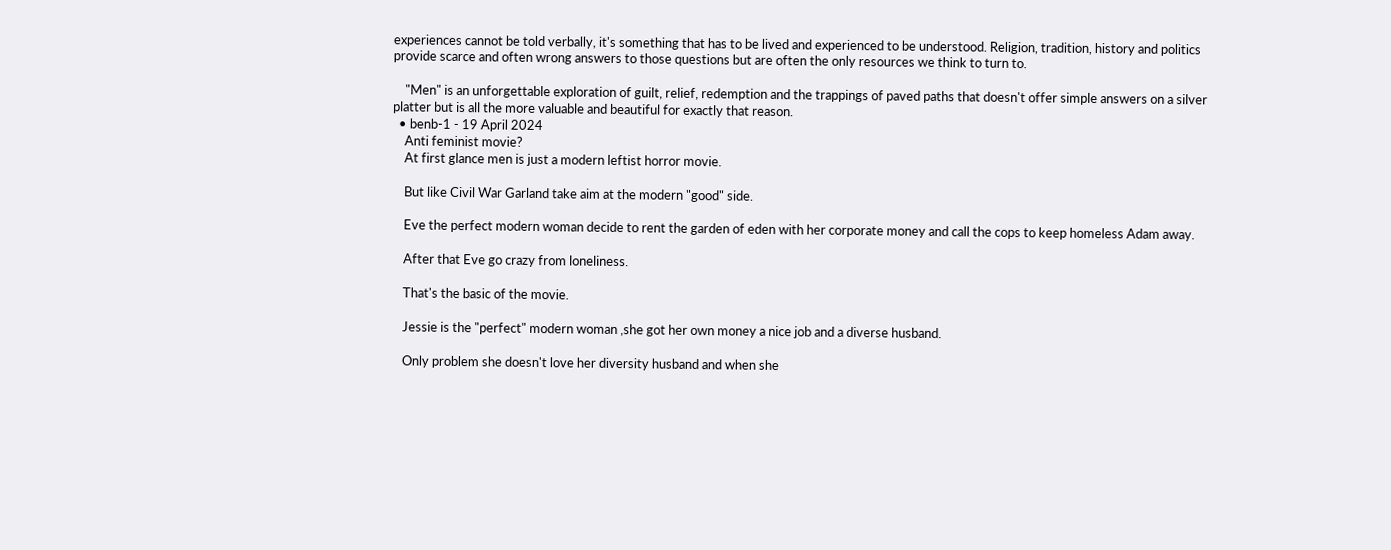experiences cannot be told verbally, it's something that has to be lived and experienced to be understood. Religion, tradition, history and politics provide scarce and often wrong answers to those questions but are often the only resources we think to turn to.

    "Men" is an unforgettable exploration of guilt, relief, redemption and the trappings of paved paths that doesn't offer simple answers on a silver platter but is all the more valuable and beautiful for exactly that reason.
  • benb-1 - 19 April 2024
    Anti feminist movie?
    At first glance men is just a modern leftist horror movie.

    But like Civil War Garland take aim at the modern "good" side.

    Eve the perfect modern woman decide to rent the garden of eden with her corporate money and call the cops to keep homeless Adam away.

    After that Eve go crazy from loneliness.

    That's the basic of the movie.

    Jessie is the "perfect" modern woman ,she got her own money a nice job and a diverse husband.

    Only problem she doesn't love her diversity husband and when she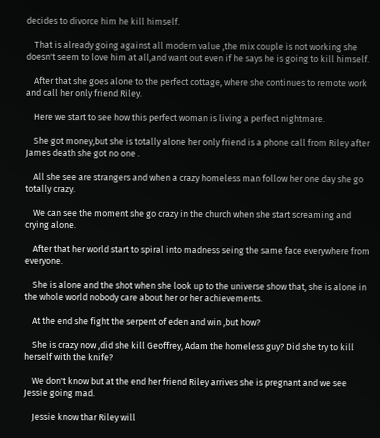decides to divorce him he kill himself.

    That is already going against all modern value ,the mix couple is not working she doesn't seem to love him at all,and want out even if he says he is going to kill himself.

    After that she goes alone to the perfect cottage, where she continues to remote work and call her only friend Riley.

    Here we start to see how this perfect woman is living a perfect nightmare.

    She got money,but she is totally alone her only friend is a phone call from Riley after James death she got no one .

    All she see are strangers and when a crazy homeless man follow her one day she go totally crazy.

    We can see the moment she go crazy in the church when she start screaming and crying alone.

    After that her world start to spiral into madness seing the same face everywhere from everyone.

    She is alone and the shot when she look up to the universe show that, she is alone in the whole world nobody care about her or her achievements.

    At the end she fight the serpent of eden and win ,but how?

    She is crazy now ,did she kill Geoffrey, Adam the homeless guy? Did she try to kill herself with the knife?

    We don't know but at the end her friend Riley arrives she is pregnant and we see Jessie going mad.

    Jessie know thar Riley will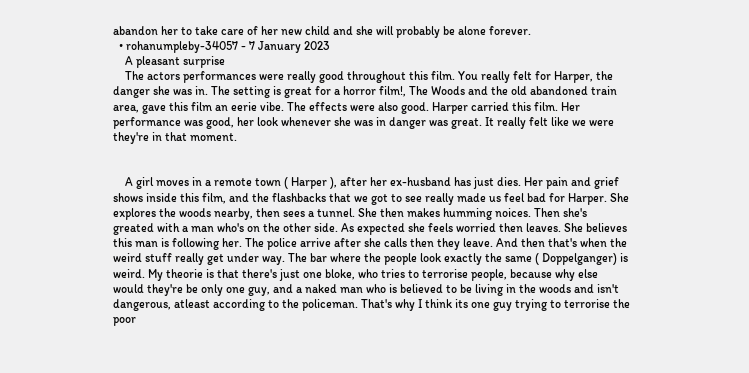abandon her to take care of her new child and she will probably be alone forever.
  • rohanumpleby-34057 - 7 January 2023
    A pleasant surprise
    The actors performances were really good throughout this film. You really felt for Harper, the danger she was in. The setting is great for a horror film!, The Woods and the old abandoned train area, gave this film an eerie vibe. The effects were also good. Harper carried this film. Her performance was good, her look whenever she was in danger was great. It really felt like we were they're in that moment.


    A girl moves in a remote town ( Harper ), after her ex-husband has just dies. Her pain and grief shows inside this film, and the flashbacks that we got to see really made us feel bad for Harper. She explores the woods nearby, then sees a tunnel. She then makes humming noices. Then she's greated with a man who's on the other side. As expected she feels worried then leaves. She believes this man is following her. The police arrive after she calls then they leave. And then that's when the weird stuff really get under way. The bar where the people look exactly the same ( Doppelganger) is weird. My theorie is that there's just one bloke, who tries to terrorise people, because why else would they're be only one guy, and a naked man who is believed to be living in the woods and isn't dangerous, atleast according to the policeman. That's why I think its one guy trying to terrorise the poor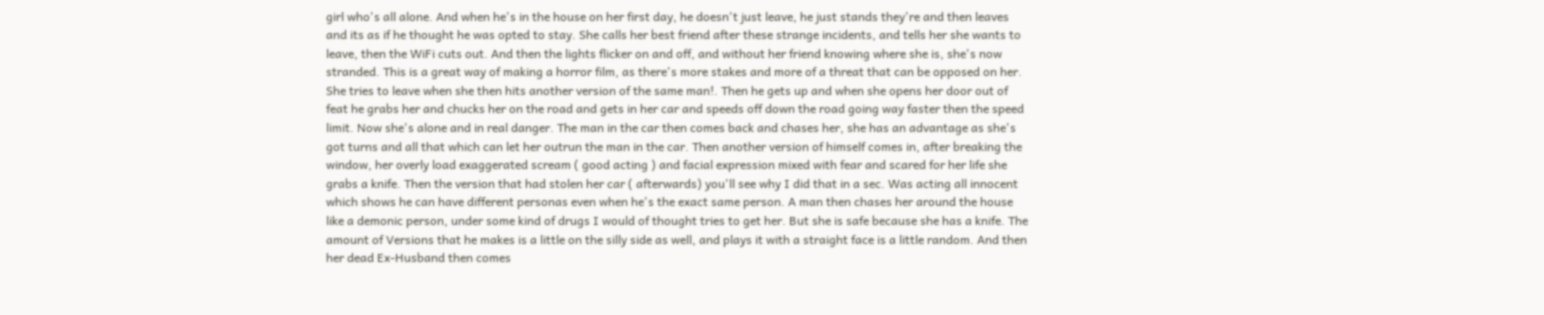girl who's all alone. And when he's in the house on her first day, he doesn't just leave, he just stands they're and then leaves and its as if he thought he was opted to stay. She calls her best friend after these strange incidents, and tells her she wants to leave, then the WiFi cuts out. And then the lights flicker on and off, and without her friend knowing where she is, she's now stranded. This is a great way of making a horror film, as there's more stakes and more of a threat that can be opposed on her. She tries to leave when she then hits another version of the same man!. Then he gets up and when she opens her door out of feat he grabs her and chucks her on the road and gets in her car and speeds off down the road going way faster then the speed limit. Now she's alone and in real danger. The man in the car then comes back and chases her, she has an advantage as she's got turns and all that which can let her outrun the man in the car. Then another version of himself comes in, after breaking the window, her overly load exaggerated scream ( good acting ) and facial expression mixed with fear and scared for her life she grabs a knife. Then the version that had stolen her car ( afterwards) you'll see why I did that in a sec. Was acting all innocent which shows he can have different personas even when he's the exact same person. A man then chases her around the house like a demonic person, under some kind of drugs I would of thought tries to get her. But she is safe because she has a knife. The amount of Versions that he makes is a little on the silly side as well, and plays it with a straight face is a little random. And then her dead Ex-Husband then comes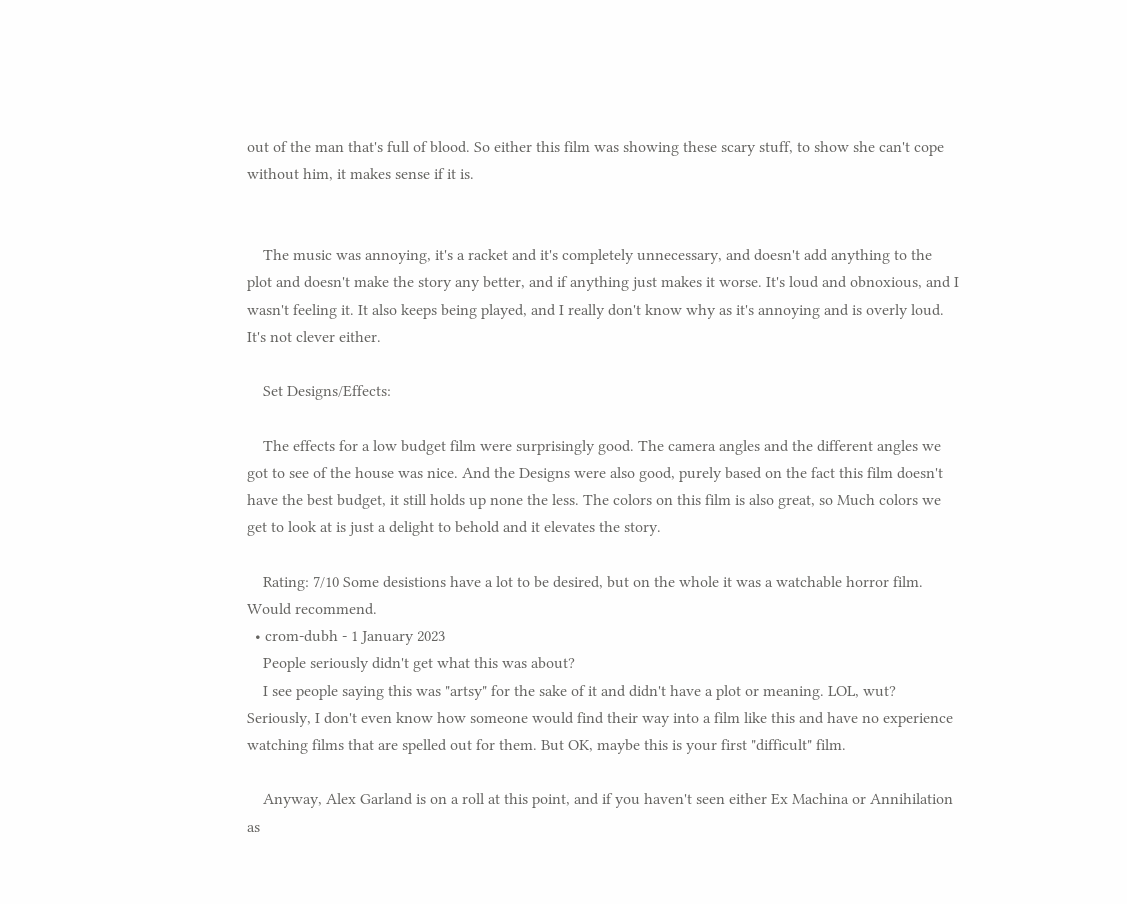out of the man that's full of blood. So either this film was showing these scary stuff, to show she can't cope without him, it makes sense if it is.


    The music was annoying, it's a racket and it's completely unnecessary, and doesn't add anything to the plot and doesn't make the story any better, and if anything just makes it worse. It's loud and obnoxious, and I wasn't feeling it. It also keeps being played, and I really don't know why as it's annoying and is overly loud. It's not clever either.

    Set Designs/Effects:

    The effects for a low budget film were surprisingly good. The camera angles and the different angles we got to see of the house was nice. And the Designs were also good, purely based on the fact this film doesn't have the best budget, it still holds up none the less. The colors on this film is also great, so Much colors we get to look at is just a delight to behold and it elevates the story.

    Rating: 7/10 Some desistions have a lot to be desired, but on the whole it was a watchable horror film. Would recommend.
  • crom-dubh - 1 January 2023
    People seriously didn't get what this was about?
    I see people saying this was "artsy" for the sake of it and didn't have a plot or meaning. LOL, wut? Seriously, I don't even know how someone would find their way into a film like this and have no experience watching films that are spelled out for them. But OK, maybe this is your first "difficult" film.

    Anyway, Alex Garland is on a roll at this point, and if you haven't seen either Ex Machina or Annihilation as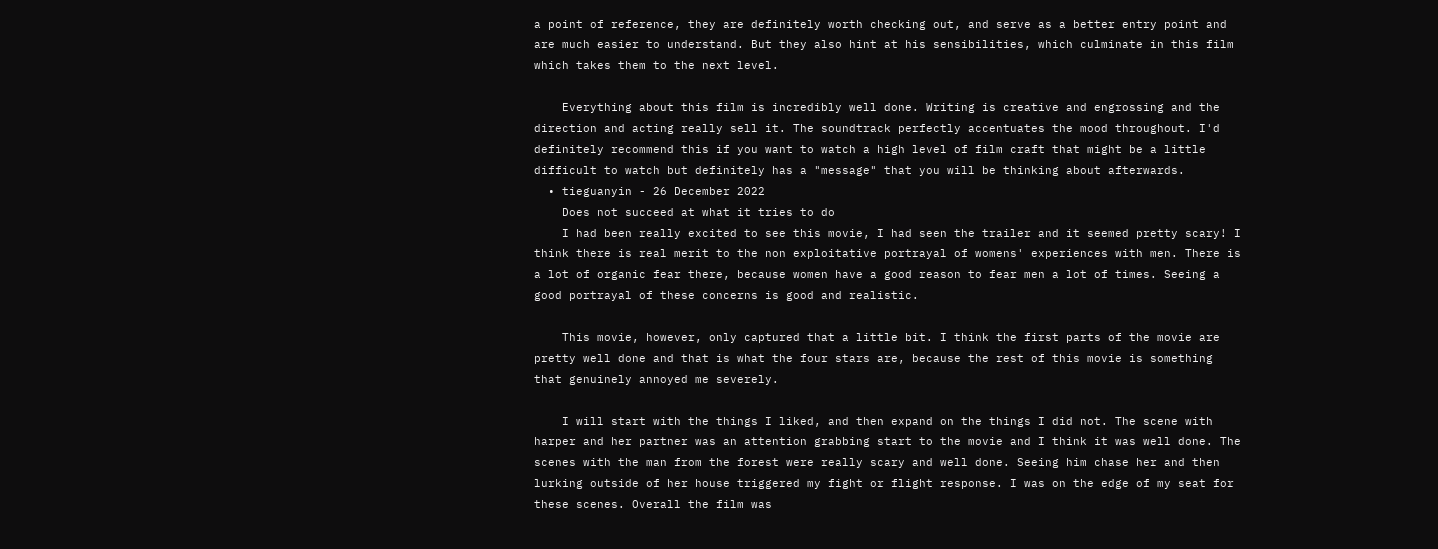a point of reference, they are definitely worth checking out, and serve as a better entry point and are much easier to understand. But they also hint at his sensibilities, which culminate in this film which takes them to the next level.

    Everything about this film is incredibly well done. Writing is creative and engrossing and the direction and acting really sell it. The soundtrack perfectly accentuates the mood throughout. I'd definitely recommend this if you want to watch a high level of film craft that might be a little difficult to watch but definitely has a "message" that you will be thinking about afterwards.
  • tieguanyin - 26 December 2022
    Does not succeed at what it tries to do
    I had been really excited to see this movie, I had seen the trailer and it seemed pretty scary! I think there is real merit to the non exploitative portrayal of womens' experiences with men. There is a lot of organic fear there, because women have a good reason to fear men a lot of times. Seeing a good portrayal of these concerns is good and realistic.

    This movie, however, only captured that a little bit. I think the first parts of the movie are pretty well done and that is what the four stars are, because the rest of this movie is something that genuinely annoyed me severely.

    I will start with the things I liked, and then expand on the things I did not. The scene with harper and her partner was an attention grabbing start to the movie and I think it was well done. The scenes with the man from the forest were really scary and well done. Seeing him chase her and then lurking outside of her house triggered my fight or flight response. I was on the edge of my seat for these scenes. Overall the film was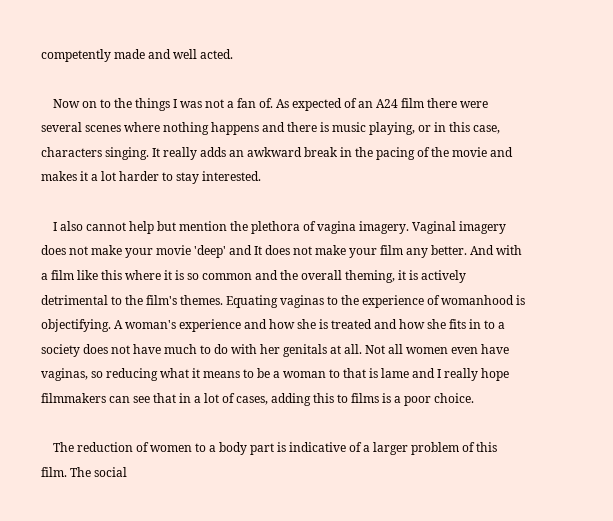competently made and well acted.

    Now on to the things I was not a fan of. As expected of an A24 film there were several scenes where nothing happens and there is music playing, or in this case, characters singing. It really adds an awkward break in the pacing of the movie and makes it a lot harder to stay interested.

    I also cannot help but mention the plethora of vagina imagery. Vaginal imagery does not make your movie 'deep' and It does not make your film any better. And with a film like this where it is so common and the overall theming, it is actively detrimental to the film's themes. Equating vaginas to the experience of womanhood is objectifying. A woman's experience and how she is treated and how she fits in to a society does not have much to do with her genitals at all. Not all women even have vaginas, so reducing what it means to be a woman to that is lame and I really hope filmmakers can see that in a lot of cases, adding this to films is a poor choice.

    The reduction of women to a body part is indicative of a larger problem of this film. The social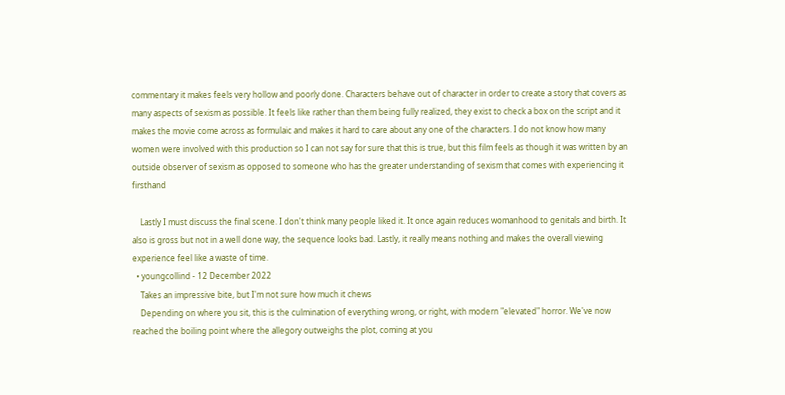commentary it makes feels very hollow and poorly done. Characters behave out of character in order to create a story that covers as many aspects of sexism as possible. It feels like rather than them being fully realized, they exist to check a box on the script and it makes the movie come across as formulaic and makes it hard to care about any one of the characters. I do not know how many women were involved with this production so I can not say for sure that this is true, but this film feels as though it was written by an outside observer of sexism as opposed to someone who has the greater understanding of sexism that comes with experiencing it firsthand

    Lastly I must discuss the final scene. I don't think many people liked it. It once again reduces womanhood to genitals and birth. It also is gross but not in a well done way, the sequence looks bad. Lastly, it really means nothing and makes the overall viewing experience feel like a waste of time.
  • youngcollind - 12 December 2022
    Takes an impressive bite, but I'm not sure how much it chews
    Depending on where you sit, this is the culmination of everything wrong, or right, with modern "elevated" horror. We've now reached the boiling point where the allegory outweighs the plot, coming at you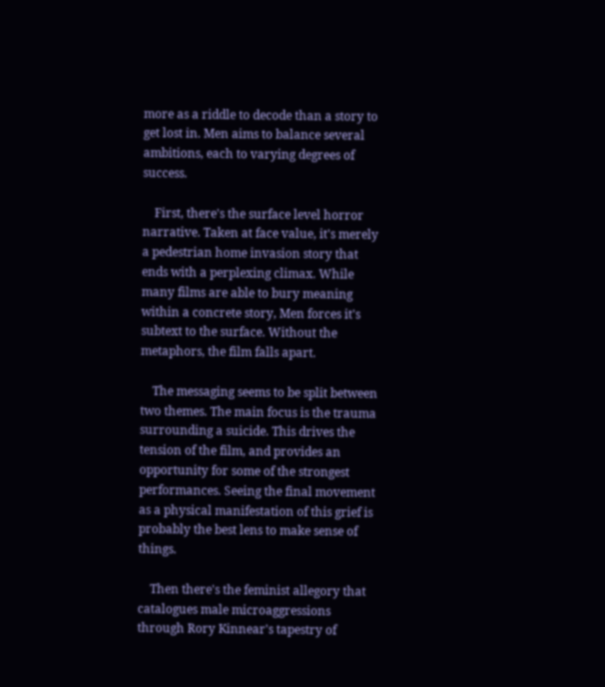more as a riddle to decode than a story to get lost in. Men aims to balance several ambitions, each to varying degrees of success.

    First, there's the surface level horror narrative. Taken at face value, it's merely a pedestrian home invasion story that ends with a perplexing climax. While many films are able to bury meaning within a concrete story, Men forces it's subtext to the surface. Without the metaphors, the film falls apart.

    The messaging seems to be split between two themes. The main focus is the trauma surrounding a suicide. This drives the tension of the film, and provides an opportunity for some of the strongest performances. Seeing the final movement as a physical manifestation of this grief is probably the best lens to make sense of things.

    Then there's the feminist allegory that catalogues male microaggressions through Rory Kinnear's tapestry of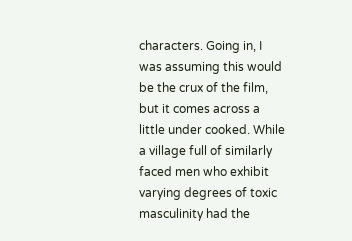characters. Going in, I was assuming this would be the crux of the film, but it comes across a little under cooked. While a village full of similarly faced men who exhibit varying degrees of toxic masculinity had the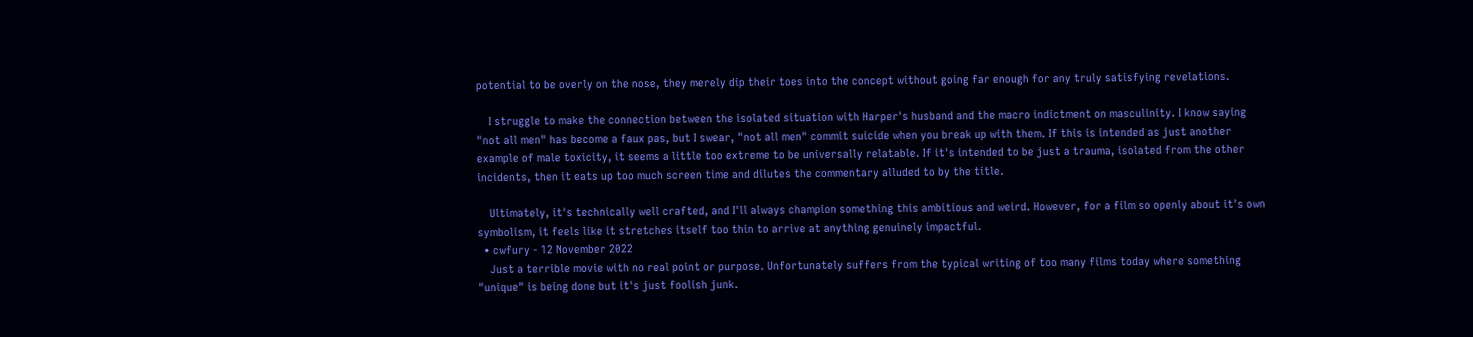potential to be overly on the nose, they merely dip their toes into the concept without going far enough for any truly satisfying revelations.

    I struggle to make the connection between the isolated situation with Harper's husband and the macro indictment on masculinity. I know saying "not all men" has become a faux pas, but I swear, "not all men" commit suicide when you break up with them. If this is intended as just another example of male toxicity, it seems a little too extreme to be universally relatable. If it's intended to be just a trauma, isolated from the other incidents, then it eats up too much screen time and dilutes the commentary alluded to by the title.

    Ultimately, it's technically well crafted, and I'll always champion something this ambitious and weird. However, for a film so openly about it's own symbolism, it feels like it stretches itself too thin to arrive at anything genuinely impactful.
  • cwfury - 12 November 2022
    Just a terrible movie with no real point or purpose. Unfortunately suffers from the typical writing of too many films today where something "unique" is being done but it's just foolish junk.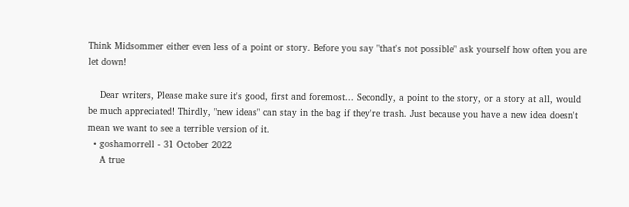Think Midsommer either even less of a point or story. Before you say "that's not possible" ask yourself how often you are let down!

    Dear writers, Please make sure it's good, first and foremost... Secondly, a point to the story, or a story at all, would be much appreciated! Thirdly, "new ideas" can stay in the bag if they're trash. Just because you have a new idea doesn't mean we want to see a terrible version of it.
  • goshamorrell - 31 October 2022
    A true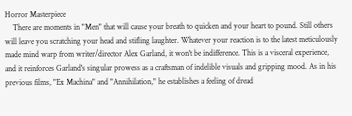Horror Masterpiece
    There are moments in "Men" that will cause your breath to quicken and your heart to pound. Still others will leave you scratching your head and stifling laughter. Whatever your reaction is to the latest meticulously made mind warp from writer/director Alex Garland, it won't be indifference. This is a visceral experience, and it reinforces Garland's singular prowess as a craftsman of indelible visuals and gripping mood. As in his previous films, "Ex Machina" and "Annihilation," he establishes a feeling of dread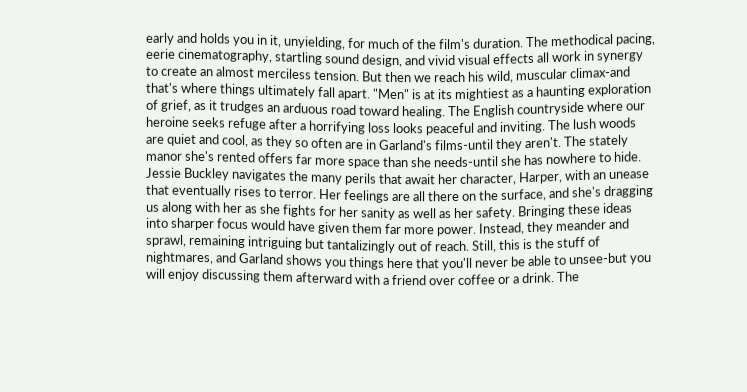early and holds you in it, unyielding, for much of the film's duration. The methodical pacing, eerie cinematography, startling sound design, and vivid visual effects all work in synergy to create an almost merciless tension. But then we reach his wild, muscular climax-and that's where things ultimately fall apart. "Men" is at its mightiest as a haunting exploration of grief, as it trudges an arduous road toward healing. The English countryside where our heroine seeks refuge after a horrifying loss looks peaceful and inviting. The lush woods are quiet and cool, as they so often are in Garland's films-until they aren't. The stately manor she's rented offers far more space than she needs-until she has nowhere to hide. Jessie Buckley navigates the many perils that await her character, Harper, with an unease that eventually rises to terror. Her feelings are all there on the surface, and she's dragging us along with her as she fights for her sanity as well as her safety. Bringing these ideas into sharper focus would have given them far more power. Instead, they meander and sprawl, remaining intriguing but tantalizingly out of reach. Still, this is the stuff of nightmares, and Garland shows you things here that you'll never be able to unsee-but you will enjoy discussing them afterward with a friend over coffee or a drink. The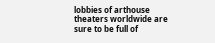lobbies of arthouse theaters worldwide are sure to be full of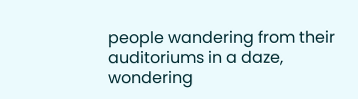people wandering from their auditoriums in a daze, wondering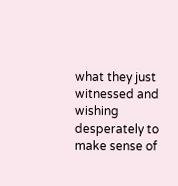what they just witnessed and wishing desperately to make sense of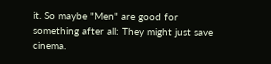it. So maybe "Men" are good for something after all: They might just save cinema.